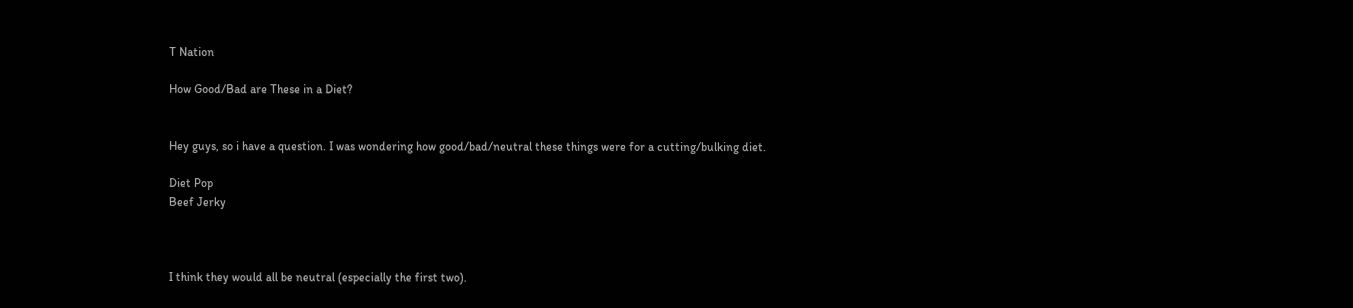T Nation

How Good/Bad are These in a Diet?


Hey guys, so i have a question. I was wondering how good/bad/neutral these things were for a cutting/bulking diet.

Diet Pop
Beef Jerky



I think they would all be neutral (especially the first two).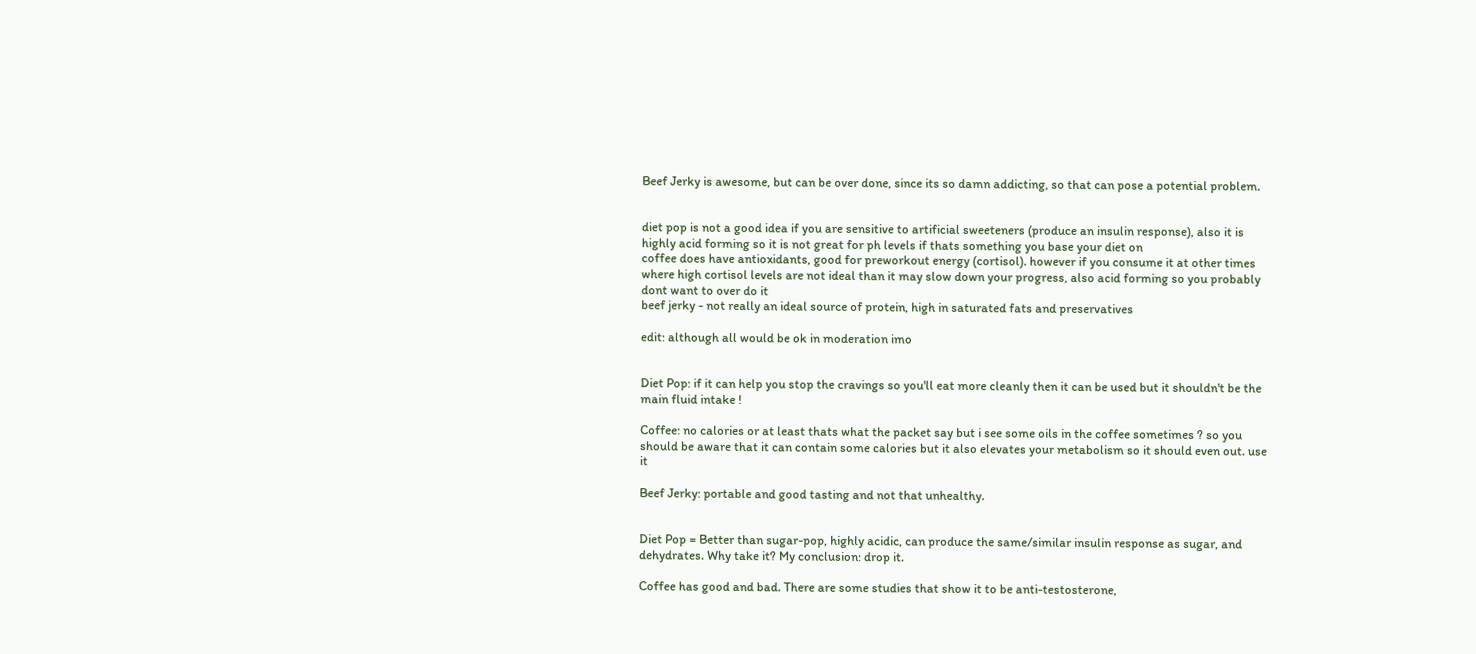Beef Jerky is awesome, but can be over done, since its so damn addicting, so that can pose a potential problem.


diet pop is not a good idea if you are sensitive to artificial sweeteners (produce an insulin response), also it is highly acid forming so it is not great for ph levels if thats something you base your diet on
coffee does have antioxidants, good for preworkout energy (cortisol). however if you consume it at other times where high cortisol levels are not ideal than it may slow down your progress, also acid forming so you probably dont want to over do it
beef jerky - not really an ideal source of protein, high in saturated fats and preservatives

edit: although all would be ok in moderation imo


Diet Pop: if it can help you stop the cravings so you'll eat more cleanly then it can be used but it shouldn't be the main fluid intake !

Coffee: no calories or at least thats what the packet say but i see some oils in the coffee sometimes ? so you should be aware that it can contain some calories but it also elevates your metabolism so it should even out. use it

Beef Jerky: portable and good tasting and not that unhealthy.


Diet Pop = Better than sugar-pop, highly acidic, can produce the same/similar insulin response as sugar, and dehydrates. Why take it? My conclusion: drop it.

Coffee has good and bad. There are some studies that show it to be anti-testosterone,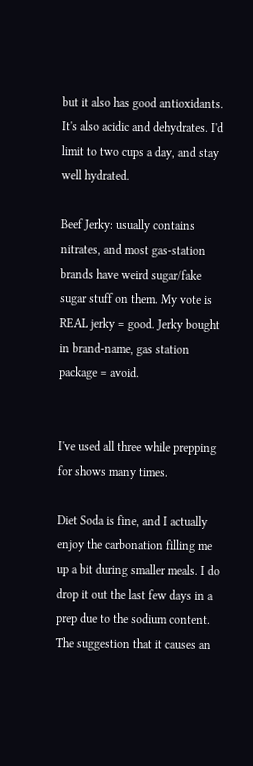but it also has good antioxidants. It's also acidic and dehydrates. I'd limit to two cups a day, and stay well hydrated.

Beef Jerky: usually contains nitrates, and most gas-station brands have weird sugar/fake sugar stuff on them. My vote is REAL jerky = good. Jerky bought in brand-name, gas station package = avoid.


I've used all three while prepping for shows many times.

Diet Soda is fine, and I actually enjoy the carbonation filling me up a bit during smaller meals. I do drop it out the last few days in a prep due to the sodium content. The suggestion that it causes an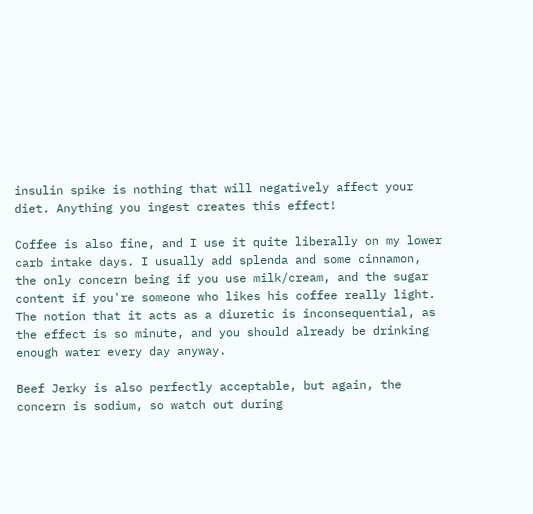insulin spike is nothing that will negatively affect your diet. Anything you ingest creates this effect!

Coffee is also fine, and I use it quite liberally on my lower carb intake days. I usually add splenda and some cinnamon, the only concern being if you use milk/cream, and the sugar content if you're someone who likes his coffee really light. The notion that it acts as a diuretic is inconsequential, as the effect is so minute, and you should already be drinking enough water every day anyway.

Beef Jerky is also perfectly acceptable, but again, the concern is sodium, so watch out during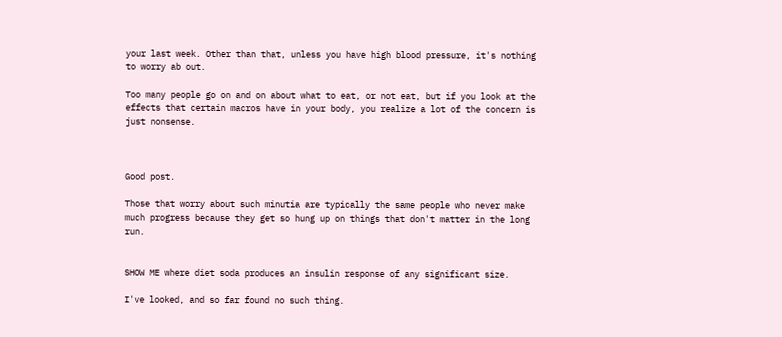your last week. Other than that, unless you have high blood pressure, it's nothing to worry ab out.

Too many people go on and on about what to eat, or not eat, but if you look at the effects that certain macros have in your body, you realize a lot of the concern is just nonsense.



Good post.

Those that worry about such minutia are typically the same people who never make much progress because they get so hung up on things that don't matter in the long run.


SHOW ME where diet soda produces an insulin response of any significant size.

I've looked, and so far found no such thing.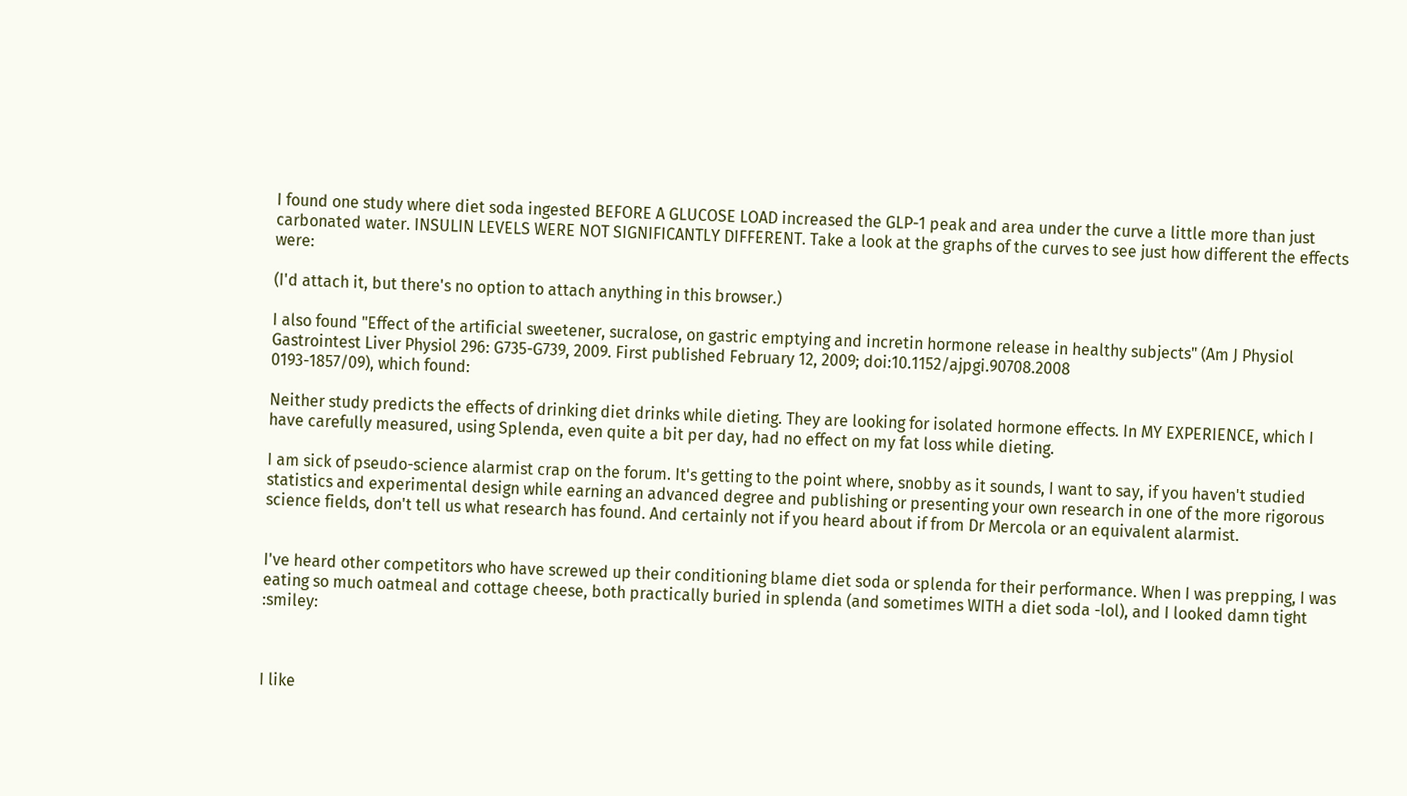I found one study where diet soda ingested BEFORE A GLUCOSE LOAD increased the GLP-1 peak and area under the curve a little more than just carbonated water. INSULIN LEVELS WERE NOT SIGNIFICANTLY DIFFERENT. Take a look at the graphs of the curves to see just how different the effects were:

(I'd attach it, but there's no option to attach anything in this browser.)

I also found "Effect of the artificial sweetener, sucralose, on gastric emptying and incretin hormone release in healthy subjects" (Am J Physiol Gastrointest Liver Physiol 296: G735-G739, 2009. First published February 12, 2009; doi:10.1152/ajpgi.90708.2008
0193-1857/09), which found:

Neither study predicts the effects of drinking diet drinks while dieting. They are looking for isolated hormone effects. In MY EXPERIENCE, which I have carefully measured, using Splenda, even quite a bit per day, had no effect on my fat loss while dieting.

I am sick of pseudo-science alarmist crap on the forum. It's getting to the point where, snobby as it sounds, I want to say, if you haven't studied statistics and experimental design while earning an advanced degree and publishing or presenting your own research in one of the more rigorous science fields, don't tell us what research has found. And certainly not if you heard about if from Dr Mercola or an equivalent alarmist.


I've heard other competitors who have screwed up their conditioning blame diet soda or splenda for their performance. When I was prepping, I was eating so much oatmeal and cottage cheese, both practically buried in splenda (and sometimes WITH a diet soda -lol), and I looked damn tight :smiley:



I like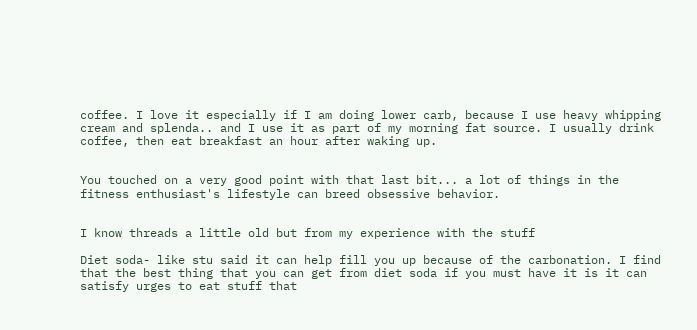coffee. I love it especially if I am doing lower carb, because I use heavy whipping cream and splenda.. and I use it as part of my morning fat source. I usually drink coffee, then eat breakfast an hour after waking up.


You touched on a very good point with that last bit... a lot of things in the fitness enthusiast's lifestyle can breed obsessive behavior.


I know threads a little old but from my experience with the stuff

Diet soda- like stu said it can help fill you up because of the carbonation. I find that the best thing that you can get from diet soda if you must have it is it can satisfy urges to eat stuff that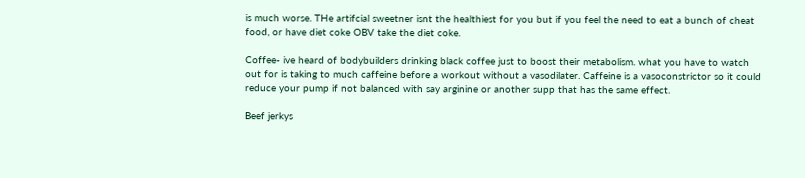is much worse. THe artifcial sweetner isnt the healthiest for you but if you feel the need to eat a bunch of cheat food, or have diet coke OBV take the diet coke.

Coffee- ive heard of bodybuilders drinking black coffee just to boost their metabolism. what you have to watch out for is taking to much caffeine before a workout without a vasodilater. Caffeine is a vasoconstrictor so it could reduce your pump if not balanced with say arginine or another supp that has the same effect.

Beef jerkys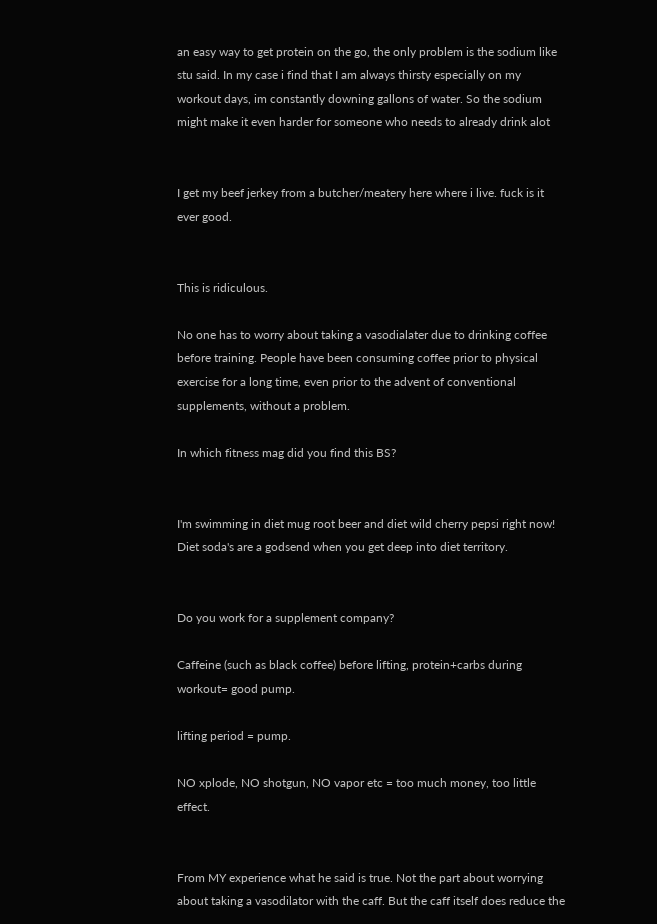an easy way to get protein on the go, the only problem is the sodium like stu said. In my case i find that I am always thirsty especially on my workout days, im constantly downing gallons of water. So the sodium might make it even harder for someone who needs to already drink alot


I get my beef jerkey from a butcher/meatery here where i live. fuck is it ever good.


This is ridiculous.

No one has to worry about taking a vasodialater due to drinking coffee before training. People have been consuming coffee prior to physical exercise for a long time, even prior to the advent of conventional supplements, without a problem.

In which fitness mag did you find this BS?


I'm swimming in diet mug root beer and diet wild cherry pepsi right now! Diet soda's are a godsend when you get deep into diet territory.


Do you work for a supplement company?

Caffeine (such as black coffee) before lifting, protein+carbs during workout= good pump.

lifting period = pump.

NO xplode, NO shotgun, NO vapor etc = too much money, too little effect.


From MY experience what he said is true. Not the part about worrying about taking a vasodilator with the caff. But the caff itself does reduce the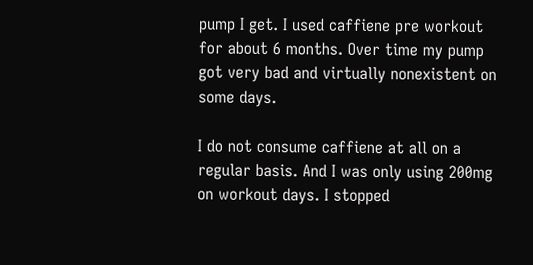pump I get. I used caffiene pre workout for about 6 months. Over time my pump got very bad and virtually nonexistent on some days.

I do not consume caffiene at all on a regular basis. And I was only using 200mg on workout days. I stopped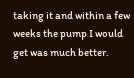taking it and within a few weeks the pump I would get was much better.